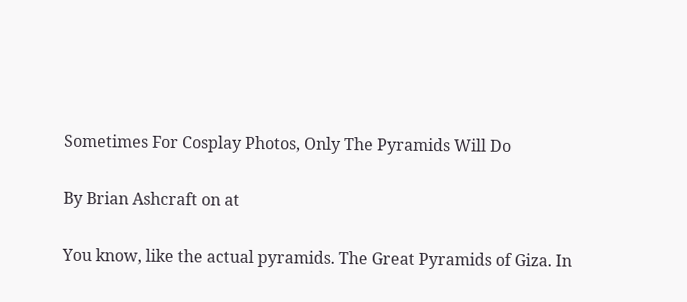Sometimes For Cosplay Photos, Only The Pyramids Will Do

By Brian Ashcraft on at

You know, like the actual pyramids. The Great Pyramids of Giza. In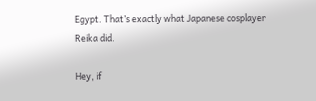Egypt. That’s exactly what Japanese cosplayer Reika did.

Hey, if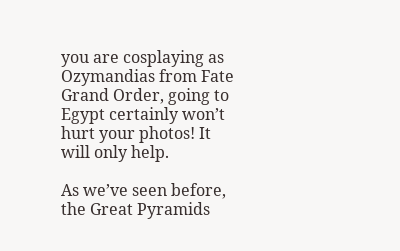you are cosplaying as Ozymandias from Fate Grand Order, going to Egypt certainly won’t hurt your photos! It will only help.

As we’ve seen before, the Great Pyramids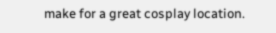make for a great cosplay location.